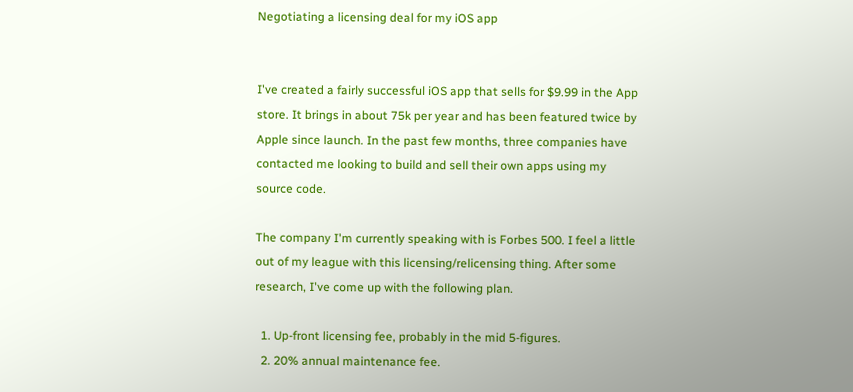Negotiating a licensing deal for my iOS app


I've created a fairly successful iOS app that sells for $9.99 in the App store. It brings in about 75k per year and has been featured twice by Apple since launch. In the past few months, three companies have contacted me looking to build and sell their own apps using my source code.

The company I'm currently speaking with is Forbes 500. I feel a little out of my league with this licensing/relicensing thing. After some research, I've come up with the following plan.

  1. Up-front licensing fee, probably in the mid 5-figures.
  2. 20% annual maintenance fee.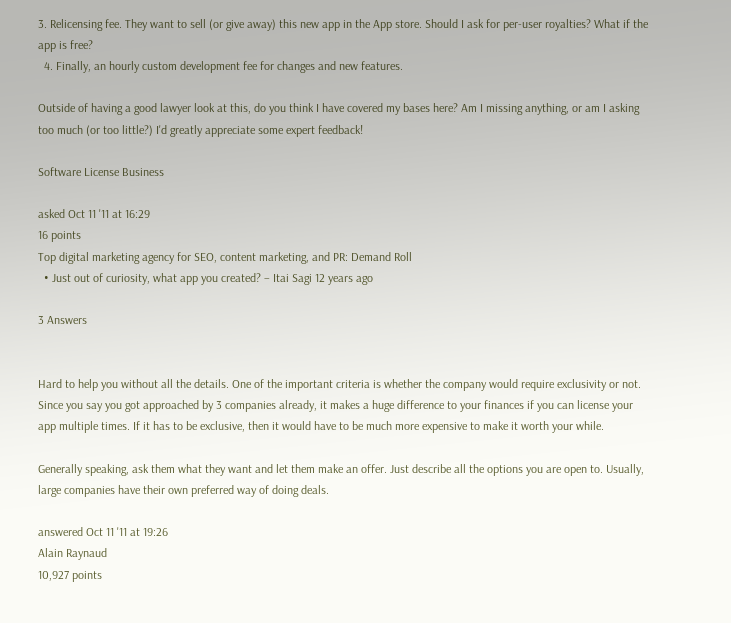3. Relicensing fee. They want to sell (or give away) this new app in the App store. Should I ask for per-user royalties? What if the app is free?
  4. Finally, an hourly custom development fee for changes and new features.

Outside of having a good lawyer look at this, do you think I have covered my bases here? Am I missing anything, or am I asking too much (or too little?) I'd greatly appreciate some expert feedback!

Software License Business

asked Oct 11 '11 at 16:29
16 points
Top digital marketing agency for SEO, content marketing, and PR: Demand Roll
  • Just out of curiosity, what app you created? – Itai Sagi 12 years ago

3 Answers


Hard to help you without all the details. One of the important criteria is whether the company would require exclusivity or not. Since you say you got approached by 3 companies already, it makes a huge difference to your finances if you can license your app multiple times. If it has to be exclusive, then it would have to be much more expensive to make it worth your while.

Generally speaking, ask them what they want and let them make an offer. Just describe all the options you are open to. Usually, large companies have their own preferred way of doing deals.

answered Oct 11 '11 at 19:26
Alain Raynaud
10,927 points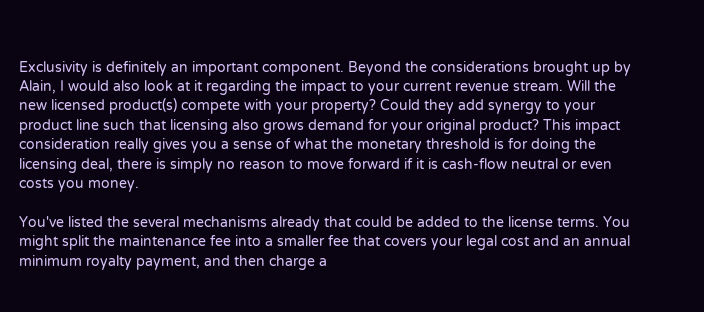Exclusivity is definitely an important component. Beyond the considerations brought up by Alain, I would also look at it regarding the impact to your current revenue stream. Will the new licensed product(s) compete with your property? Could they add synergy to your product line such that licensing also grows demand for your original product? This impact consideration really gives you a sense of what the monetary threshold is for doing the licensing deal, there is simply no reason to move forward if it is cash-flow neutral or even costs you money.

You've listed the several mechanisms already that could be added to the license terms. You might split the maintenance fee into a smaller fee that covers your legal cost and an annual minimum royalty payment, and then charge a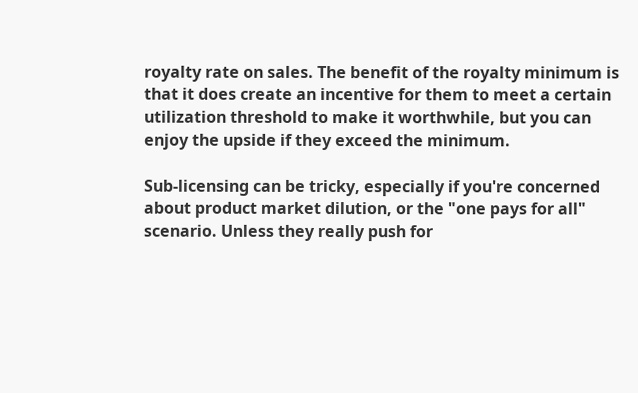royalty rate on sales. The benefit of the royalty minimum is that it does create an incentive for them to meet a certain utilization threshold to make it worthwhile, but you can enjoy the upside if they exceed the minimum.

Sub-licensing can be tricky, especially if you're concerned about product market dilution, or the "one pays for all" scenario. Unless they really push for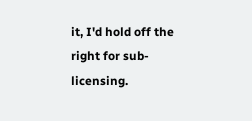it, I'd hold off the right for sub-licensing.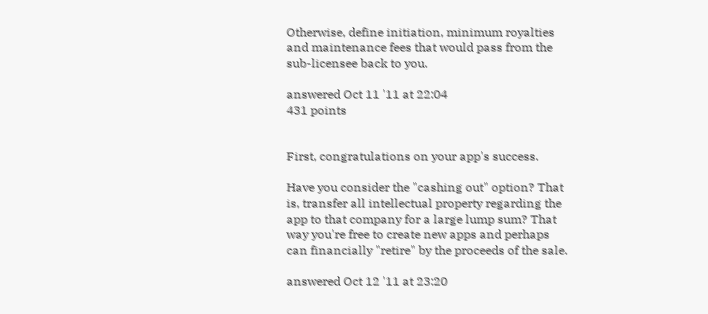Otherwise, define initiation, minimum royalties and maintenance fees that would pass from the sub-licensee back to you.

answered Oct 11 '11 at 22:04
431 points


First, congratulations on your app's success.

Have you consider the "cashing out" option? That is, transfer all intellectual property regarding the app to that company for a large lump sum? That way you're free to create new apps and perhaps can financially "retire" by the proceeds of the sale.

answered Oct 12 '11 at 23:20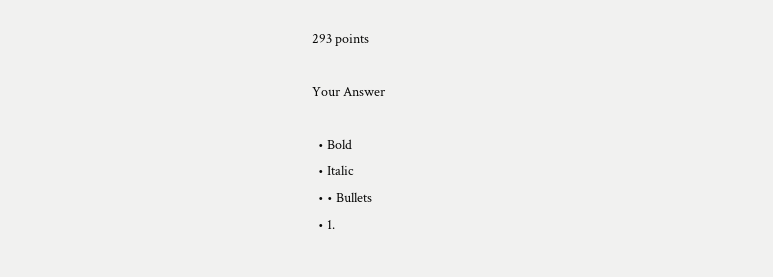293 points

Your Answer

  • Bold
  • Italic
  • • Bullets
  • 1.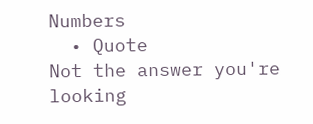Numbers
  • Quote
Not the answer you're looking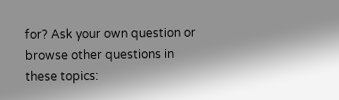for? Ask your own question or browse other questions in these topics: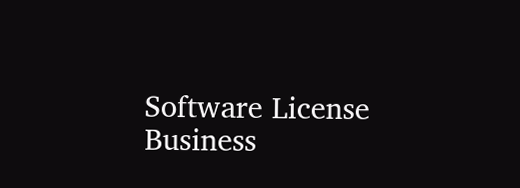Software License Business